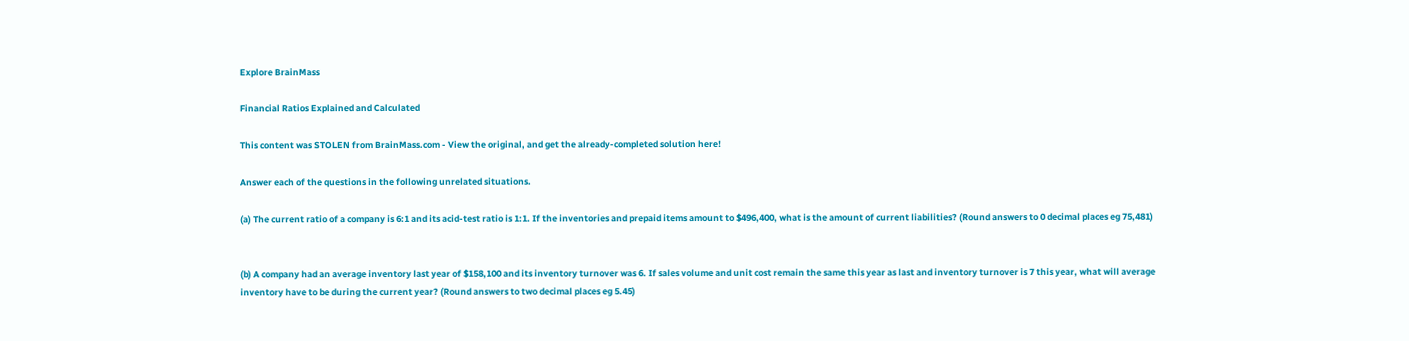Explore BrainMass

Financial Ratios Explained and Calculated

This content was STOLEN from BrainMass.com - View the original, and get the already-completed solution here!

Answer each of the questions in the following unrelated situations.

(a) The current ratio of a company is 6:1 and its acid-test ratio is 1:1. If the inventories and prepaid items amount to $496,400, what is the amount of current liabilities? (Round answers to 0 decimal places eg 75,481)


(b) A company had an average inventory last year of $158,100 and its inventory turnover was 6. If sales volume and unit cost remain the same this year as last and inventory turnover is 7 this year, what will average inventory have to be during the current year? (Round answers to two decimal places eg 5.45)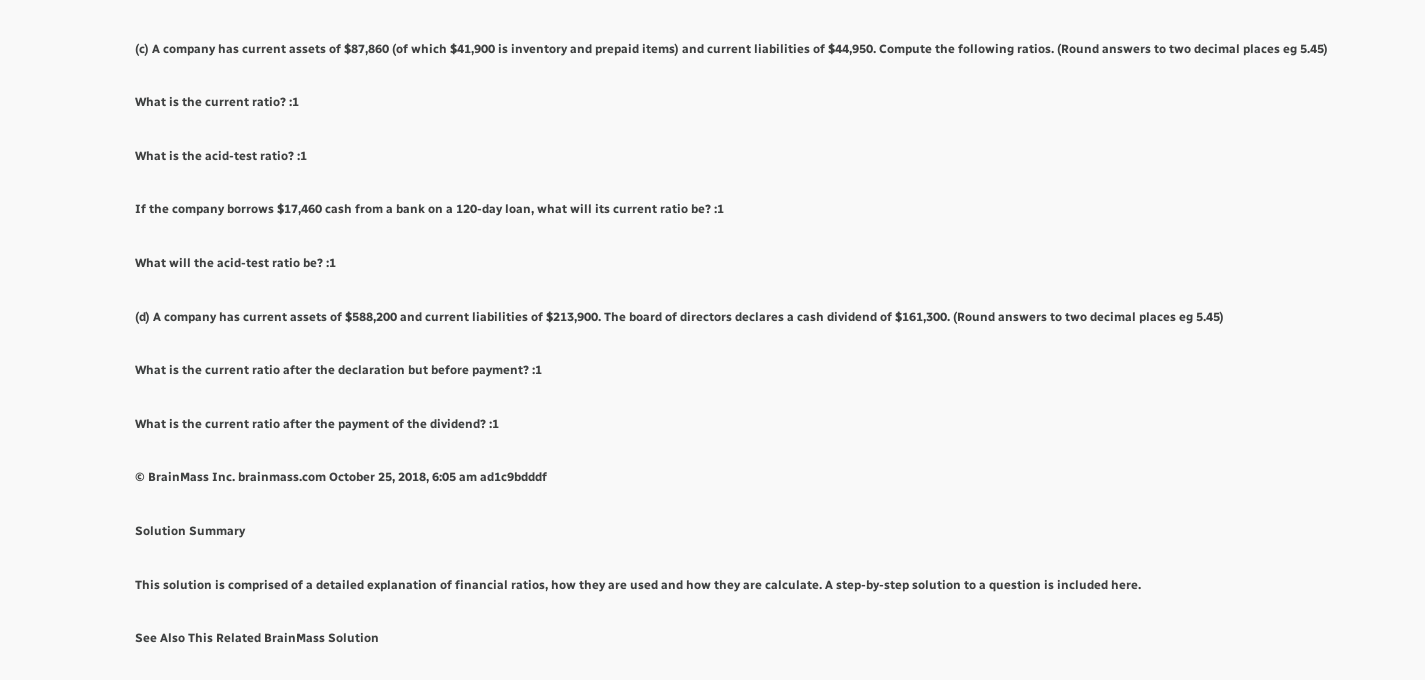(c) A company has current assets of $87,860 (of which $41,900 is inventory and prepaid items) and current liabilities of $44,950. Compute the following ratios. (Round answers to two decimal places eg 5.45)

What is the current ratio? :1

What is the acid-test ratio? :1

If the company borrows $17,460 cash from a bank on a 120-day loan, what will its current ratio be? :1

What will the acid-test ratio be? :1

(d) A company has current assets of $588,200 and current liabilities of $213,900. The board of directors declares a cash dividend of $161,300. (Round answers to two decimal places eg 5.45)

What is the current ratio after the declaration but before payment? :1

What is the current ratio after the payment of the dividend? :1

© BrainMass Inc. brainmass.com October 25, 2018, 6:05 am ad1c9bdddf

Solution Summary

This solution is comprised of a detailed explanation of financial ratios, how they are used and how they are calculate. A step-by-step solution to a question is included here.

See Also This Related BrainMass Solution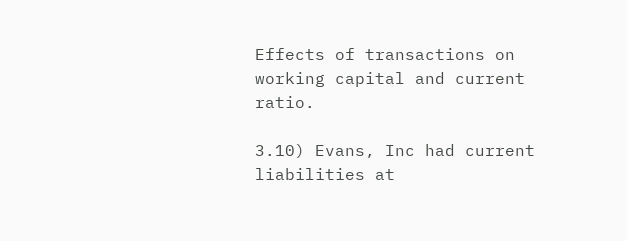Effects of transactions on working capital and current ratio.

3.10) Evans, Inc had current liabilities at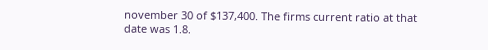november 30 of $137,400. The firms current ratio at that date was 1.8.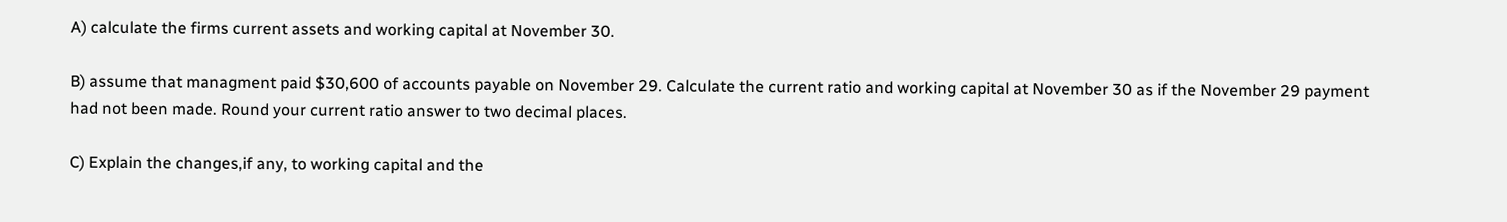A) calculate the firms current assets and working capital at November 30.

B) assume that managment paid $30,600 of accounts payable on November 29. Calculate the current ratio and working capital at November 30 as if the November 29 payment had not been made. Round your current ratio answer to two decimal places.

C) Explain the changes,if any, to working capital and the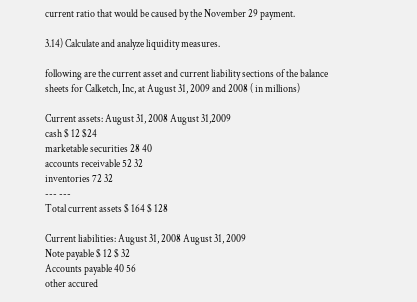current ratio that would be caused by the November 29 payment.

3.14) Calculate and analyze liquidity measures.

following are the current asset and current liability sections of the balance sheets for Calketch, Inc, at August 31, 2009 and 2008 ( in millions)

Current assets: August 31, 2008 August 31,2009
cash $ 12 $24
marketable securities 28 40
accounts receivable 52 32
inventories 72 32
--- ---
Total current assets $ 164 $ 128

Current liabilities: August 31, 2008 August 31, 2009
Note payable $ 12 $ 32
Accounts payable 40 56
other accured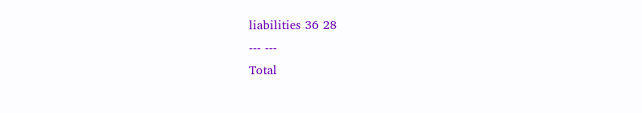liabilities 36 28
--- ---
Total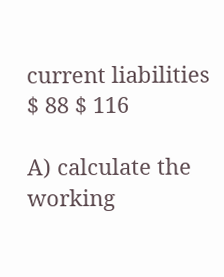current liabilities $ 88 $ 116

A) calculate the working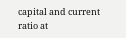capital and current ratio at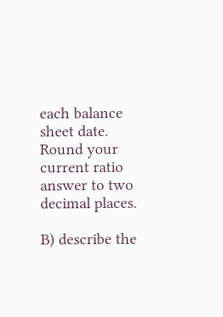each balance sheet date. Round your current ratio answer to two decimal places.

B) describe the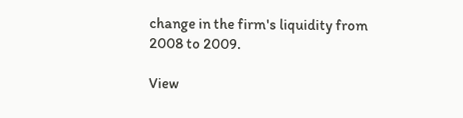change in the firm's liquidity from 2008 to 2009.

View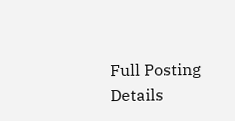Full Posting Details